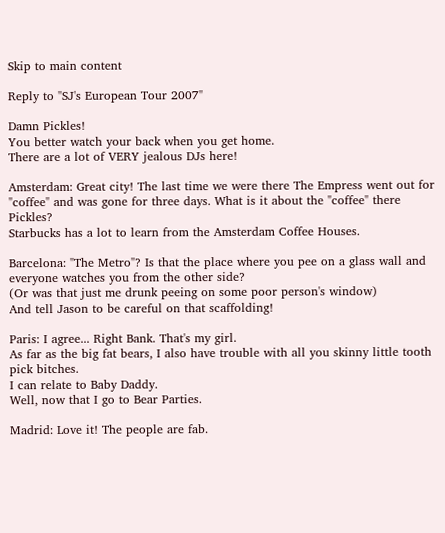Skip to main content

Reply to "SJ's European Tour 2007"

Damn Pickles!
You better watch your back when you get home.
There are a lot of VERY jealous DJs here!

Amsterdam: Great city! The last time we were there The Empress went out for "coffee" and was gone for three days. What is it about the "coffee" there Pickles?
Starbucks has a lot to learn from the Amsterdam Coffee Houses.

Barcelona: "The Metro"? Is that the place where you pee on a glass wall and everyone watches you from the other side?
(Or was that just me drunk peeing on some poor person's window)
And tell Jason to be careful on that scaffolding!

Paris: I agree... Right Bank. That's my girl.
As far as the big fat bears, I also have trouble with all you skinny little tooth pick bitches.
I can relate to Baby Daddy.
Well, now that I go to Bear Parties.

Madrid: Love it! The people are fab.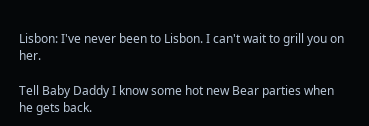Lisbon: I've never been to Lisbon. I can't wait to grill you on her.

Tell Baby Daddy I know some hot new Bear parties when he gets back.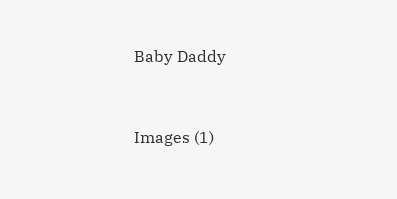Baby Daddy


Images (1)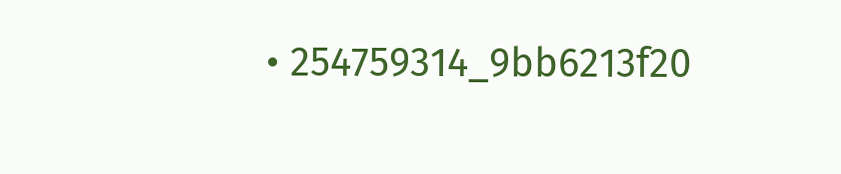• 254759314_9bb6213f20